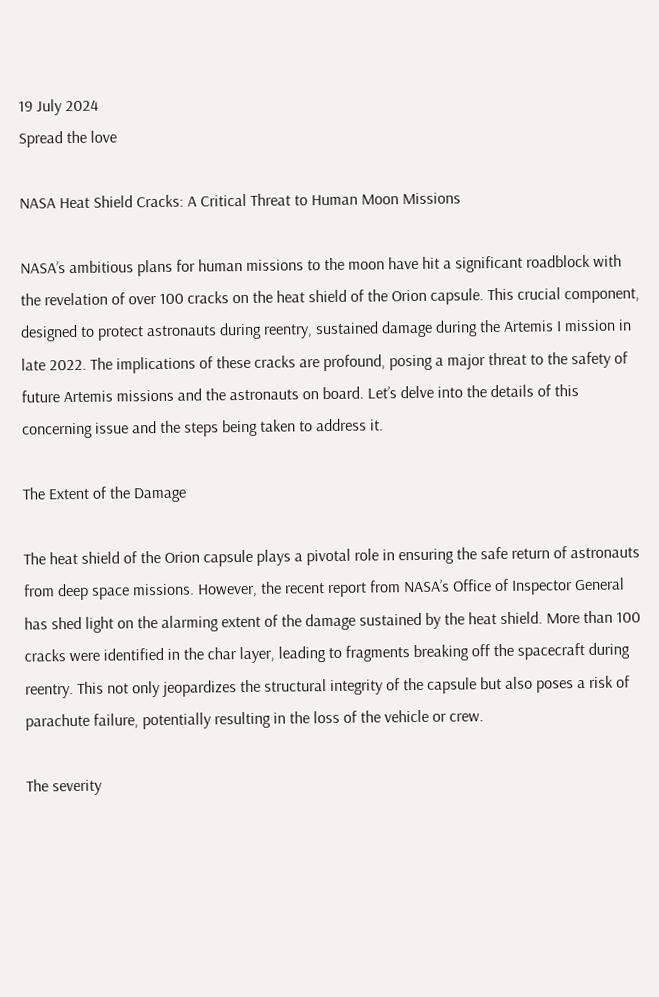19 July 2024
Spread the love

NASA Heat Shield Cracks: A Critical Threat to Human Moon Missions

NASA’s ambitious plans for human missions to the moon have hit a significant roadblock with the revelation of over 100 cracks on the heat shield of the Orion capsule. This crucial component, designed to protect astronauts during reentry, sustained damage during the Artemis I mission in late 2022. The implications of these cracks are profound, posing a major threat to the safety of future Artemis missions and the astronauts on board. Let’s delve into the details of this concerning issue and the steps being taken to address it.

The Extent of the Damage

The heat shield of the Orion capsule plays a pivotal role in ensuring the safe return of astronauts from deep space missions. However, the recent report from NASA’s Office of Inspector General has shed light on the alarming extent of the damage sustained by the heat shield. More than 100 cracks were identified in the char layer, leading to fragments breaking off the spacecraft during reentry. This not only jeopardizes the structural integrity of the capsule but also poses a risk of parachute failure, potentially resulting in the loss of the vehicle or crew.

The severity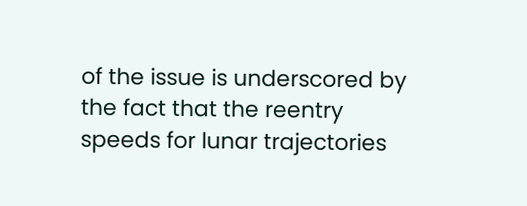of the issue is underscored by the fact that the reentry speeds for lunar trajectories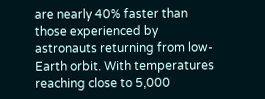are nearly 40% faster than those experienced by astronauts returning from low-Earth orbit. With temperatures reaching close to 5,000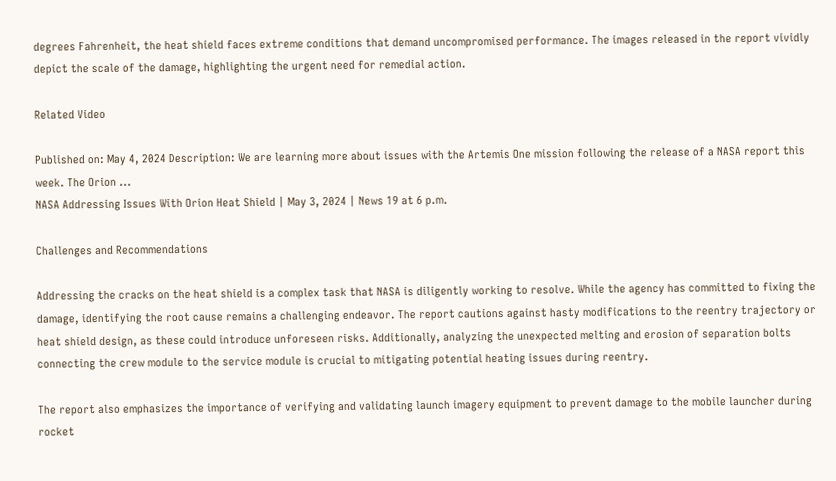degrees Fahrenheit, the heat shield faces extreme conditions that demand uncompromised performance. The images released in the report vividly depict the scale of the damage, highlighting the urgent need for remedial action.

Related Video

Published on: May 4, 2024 Description: We are learning more about issues with the Artemis One mission following the release of a NASA report this week. The Orion ...
NASA Addressing Issues With Orion Heat Shield | May 3, 2024 | News 19 at 6 p.m.

Challenges and Recommendations

Addressing the cracks on the heat shield is a complex task that NASA is diligently working to resolve. While the agency has committed to fixing the damage, identifying the root cause remains a challenging endeavor. The report cautions against hasty modifications to the reentry trajectory or heat shield design, as these could introduce unforeseen risks. Additionally, analyzing the unexpected melting and erosion of separation bolts connecting the crew module to the service module is crucial to mitigating potential heating issues during reentry.

The report also emphasizes the importance of verifying and validating launch imagery equipment to prevent damage to the mobile launcher during rocket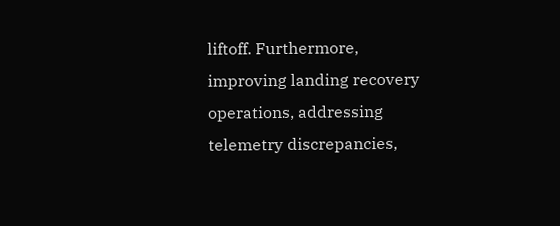liftoff. Furthermore, improving landing recovery operations, addressing telemetry discrepancies,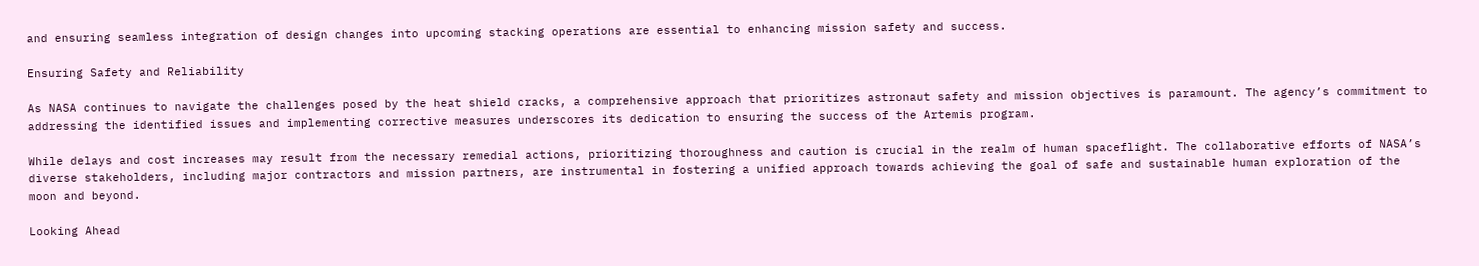and ensuring seamless integration of design changes into upcoming stacking operations are essential to enhancing mission safety and success.

Ensuring Safety and Reliability

As NASA continues to navigate the challenges posed by the heat shield cracks, a comprehensive approach that prioritizes astronaut safety and mission objectives is paramount. The agency’s commitment to addressing the identified issues and implementing corrective measures underscores its dedication to ensuring the success of the Artemis program.

While delays and cost increases may result from the necessary remedial actions, prioritizing thoroughness and caution is crucial in the realm of human spaceflight. The collaborative efforts of NASA’s diverse stakeholders, including major contractors and mission partners, are instrumental in fostering a unified approach towards achieving the goal of safe and sustainable human exploration of the moon and beyond.

Looking Ahead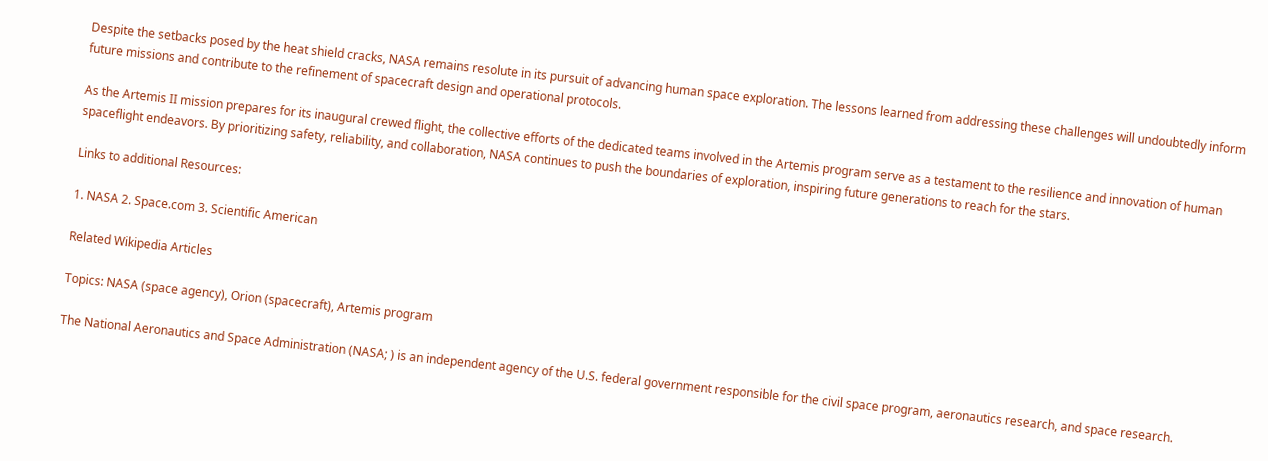Despite the setbacks posed by the heat shield cracks, NASA remains resolute in its pursuit of advancing human space exploration. The lessons learned from addressing these challenges will undoubtedly inform future missions and contribute to the refinement of spacecraft design and operational protocols.

As the Artemis II mission prepares for its inaugural crewed flight, the collective efforts of the dedicated teams involved in the Artemis program serve as a testament to the resilience and innovation of human spaceflight endeavors. By prioritizing safety, reliability, and collaboration, NASA continues to push the boundaries of exploration, inspiring future generations to reach for the stars.

Links to additional Resources:

1. NASA 2. Space.com 3. Scientific American

Related Wikipedia Articles

Topics: NASA (space agency), Orion (spacecraft), Artemis program

The National Aeronautics and Space Administration (NASA; ) is an independent agency of the U.S. federal government responsible for the civil space program, aeronautics research, and space research.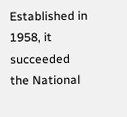Established in 1958, it succeeded the National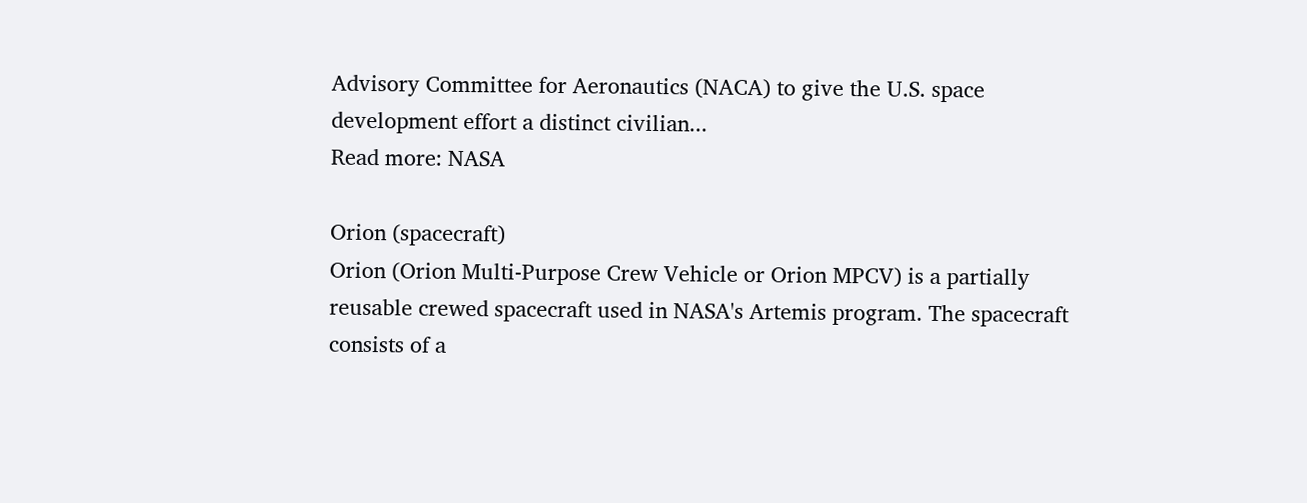Advisory Committee for Aeronautics (NACA) to give the U.S. space development effort a distinct civilian...
Read more: NASA

Orion (spacecraft)
Orion (Orion Multi-Purpose Crew Vehicle or Orion MPCV) is a partially reusable crewed spacecraft used in NASA's Artemis program. The spacecraft consists of a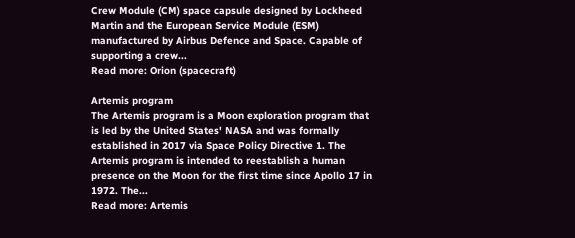Crew Module (CM) space capsule designed by Lockheed Martin and the European Service Module (ESM) manufactured by Airbus Defence and Space. Capable of supporting a crew...
Read more: Orion (spacecraft)

Artemis program
The Artemis program is a Moon exploration program that is led by the United States' NASA and was formally established in 2017 via Space Policy Directive 1. The Artemis program is intended to reestablish a human presence on the Moon for the first time since Apollo 17 in 1972. The...
Read more: Artemis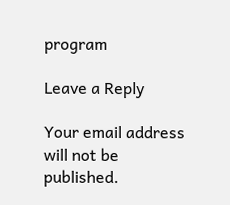program

Leave a Reply

Your email address will not be published.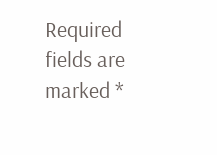Required fields are marked *